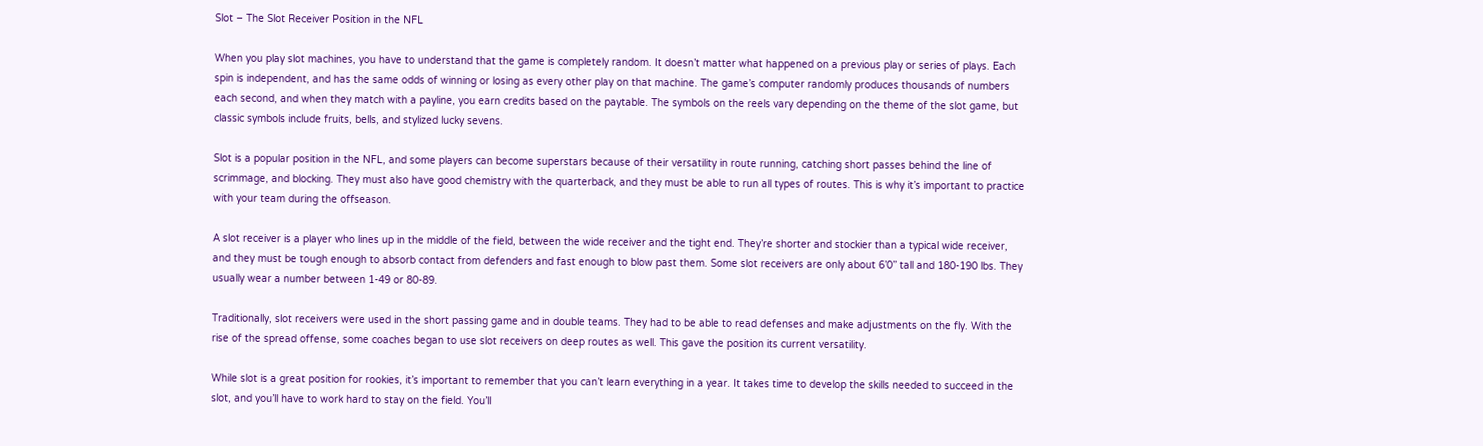Slot – The Slot Receiver Position in the NFL

When you play slot machines, you have to understand that the game is completely random. It doesn’t matter what happened on a previous play or series of plays. Each spin is independent, and has the same odds of winning or losing as every other play on that machine. The game’s computer randomly produces thousands of numbers each second, and when they match with a payline, you earn credits based on the paytable. The symbols on the reels vary depending on the theme of the slot game, but classic symbols include fruits, bells, and stylized lucky sevens.

Slot is a popular position in the NFL, and some players can become superstars because of their versatility in route running, catching short passes behind the line of scrimmage, and blocking. They must also have good chemistry with the quarterback, and they must be able to run all types of routes. This is why it’s important to practice with your team during the offseason.

A slot receiver is a player who lines up in the middle of the field, between the wide receiver and the tight end. They’re shorter and stockier than a typical wide receiver, and they must be tough enough to absorb contact from defenders and fast enough to blow past them. Some slot receivers are only about 6’0’’ tall and 180-190 lbs. They usually wear a number between 1-49 or 80-89.

Traditionally, slot receivers were used in the short passing game and in double teams. They had to be able to read defenses and make adjustments on the fly. With the rise of the spread offense, some coaches began to use slot receivers on deep routes as well. This gave the position its current versatility.

While slot is a great position for rookies, it’s important to remember that you can’t learn everything in a year. It takes time to develop the skills needed to succeed in the slot, and you’ll have to work hard to stay on the field. You’ll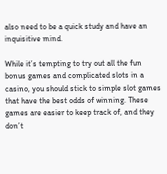also need to be a quick study and have an inquisitive mind.

While it’s tempting to try out all the fun bonus games and complicated slots in a casino, you should stick to simple slot games that have the best odds of winning. These games are easier to keep track of, and they don’t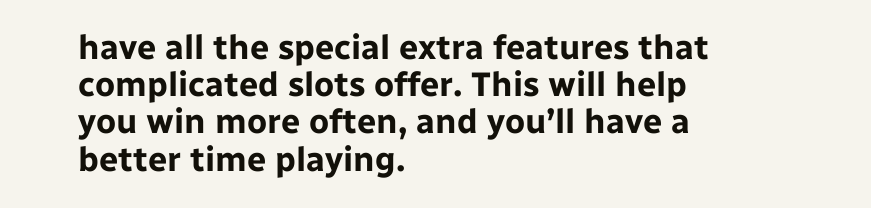have all the special extra features that complicated slots offer. This will help you win more often, and you’ll have a better time playing.